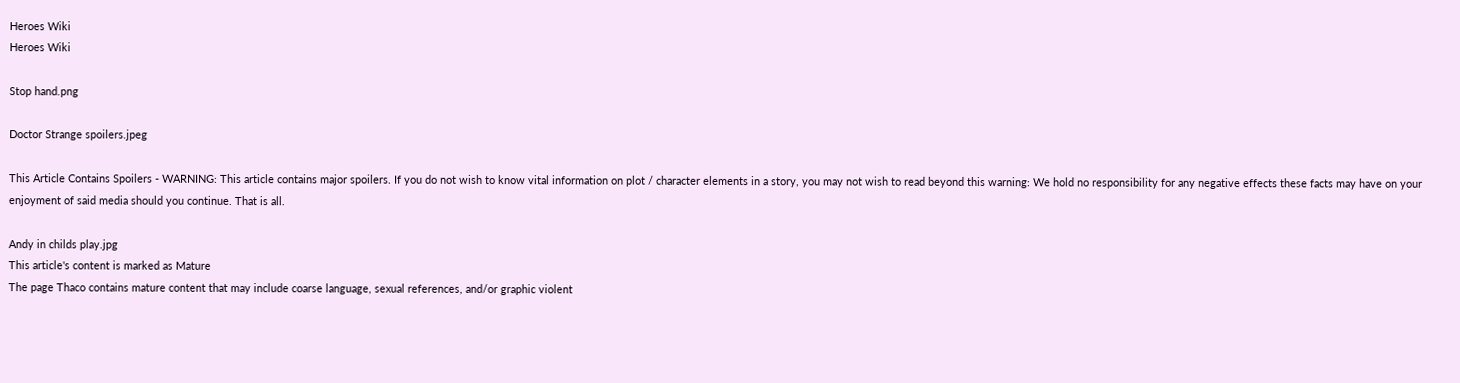Heroes Wiki
Heroes Wiki

Stop hand.png

Doctor Strange spoilers.jpeg

This Article Contains Spoilers - WARNING: This article contains major spoilers. If you do not wish to know vital information on plot / character elements in a story, you may not wish to read beyond this warning: We hold no responsibility for any negative effects these facts may have on your enjoyment of said media should you continue. That is all.

Andy in childs play.jpg
This article's content is marked as Mature
The page Thaco contains mature content that may include coarse language, sexual references, and/or graphic violent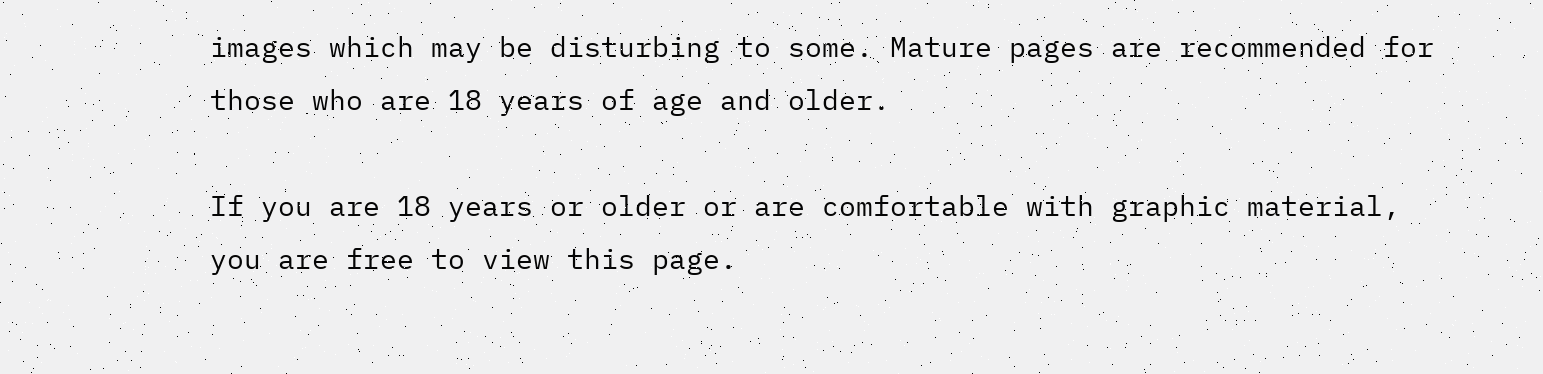images which may be disturbing to some. Mature pages are recommended for those who are 18 years of age and older.

If you are 18 years or older or are comfortable with graphic material, you are free to view this page.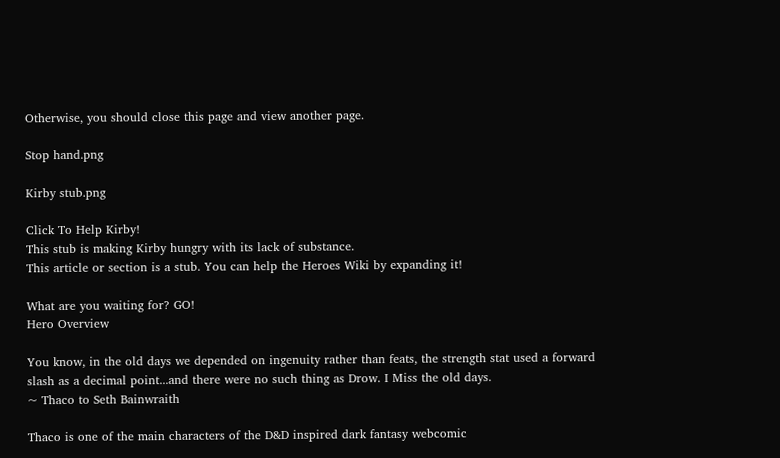Otherwise, you should close this page and view another page.

Stop hand.png

Kirby stub.png

Click To Help Kirby!
This stub is making Kirby hungry with its lack of substance.
This article or section is a stub. You can help the Heroes Wiki by expanding it!

What are you waiting for? GO!
Hero Overview

You know, in the old days we depended on ingenuity rather than feats, the strength stat used a forward slash as a decimal point...and there were no such thing as Drow. I Miss the old days.
~ Thaco to Seth Bainwraith

Thaco is one of the main characters of the D&D inspired dark fantasy webcomic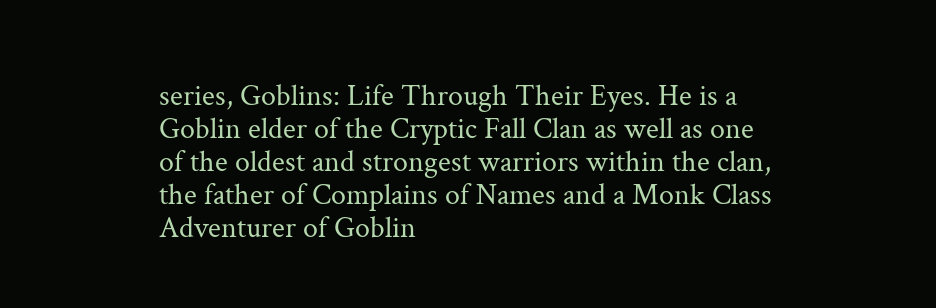series, Goblins: Life Through Their Eyes. He is a Goblin elder of the Cryptic Fall Clan as well as one of the oldest and strongest warriors within the clan, the father of Complains of Names and a Monk Class Adventurer of Goblin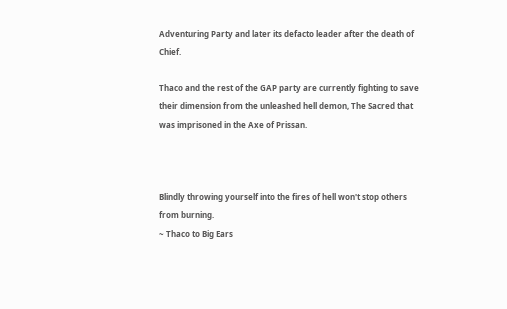Adventuring Party and later its defacto leader after the death of Chief.

Thaco and the rest of the GAP party are currently fighting to save their dimension from the unleashed hell demon, The Sacred that was imprisoned in the Axe of Prissan.



Blindly throwing yourself into the fires of hell won't stop others from burning.
~ Thaco to Big Ears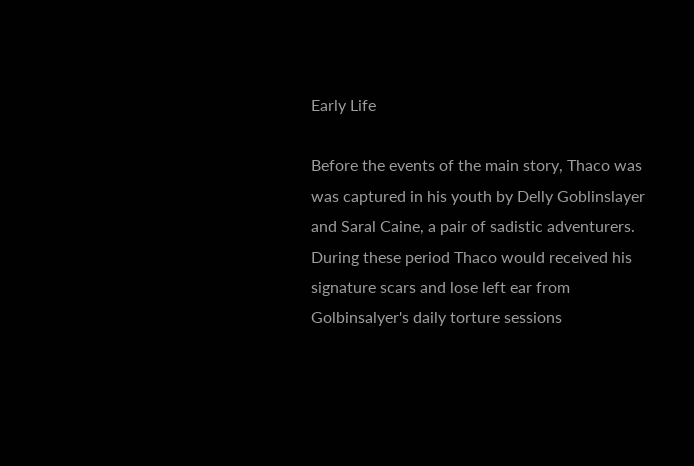Early Life

Before the events of the main story, Thaco was was captured in his youth by Delly Goblinslayer and Saral Caine, a pair of sadistic adventurers. During these period Thaco would received his signature scars and lose left ear from Golbinsalyer's daily torture sessions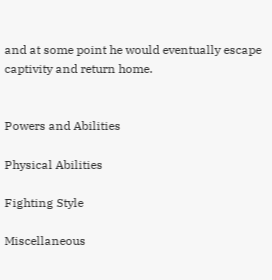and at some point he would eventually escape captivity and return home.


Powers and Abilities

Physical Abilities

Fighting Style

Miscellaneous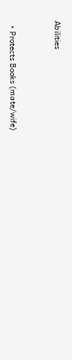Abilities


  • Protects Books (mate/wife)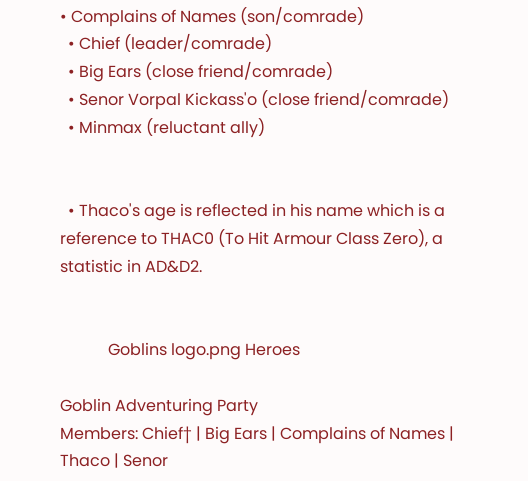• Complains of Names (son/comrade)
  • Chief (leader/comrade)
  • Big Ears (close friend/comrade)
  • Senor Vorpal Kickass'o (close friend/comrade)
  • Minmax (reluctant ally)


  • Thaco's age is reflected in his name which is a reference to THAC0 (To Hit Armour Class Zero), a statistic in AD&D2.


            Goblins logo.png Heroes

Goblin Adventuring Party
Members: Chief† | Big Ears | Complains of Names | Thaco | Senor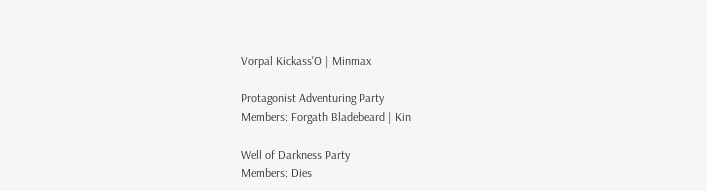Vorpal Kickass'O | Minmax

Protagonist Adventuring Party
Members: Forgath Bladebeard | Kin

Well of Darkness Party
Members: Dies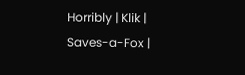Horribly | Klik | Saves-a-Fox |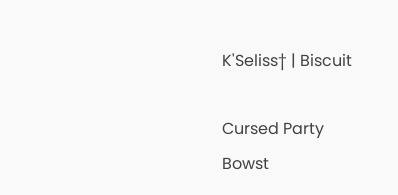K'Seliss† | Biscuit

Cursed Party
Bowst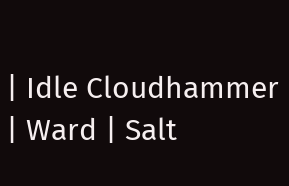| Idle Cloudhammer | Ward | Salt